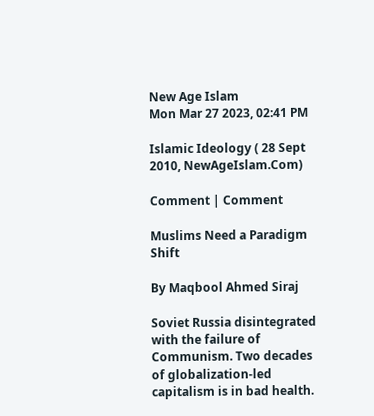New Age Islam
Mon Mar 27 2023, 02:41 PM

Islamic Ideology ( 28 Sept 2010, NewAgeIslam.Com)

Comment | Comment

Muslims Need a Paradigm Shift

By Maqbool Ahmed Siraj

Soviet Russia disintegrated with the failure of Communism. Two decades of globalization-led capitalism is in bad health.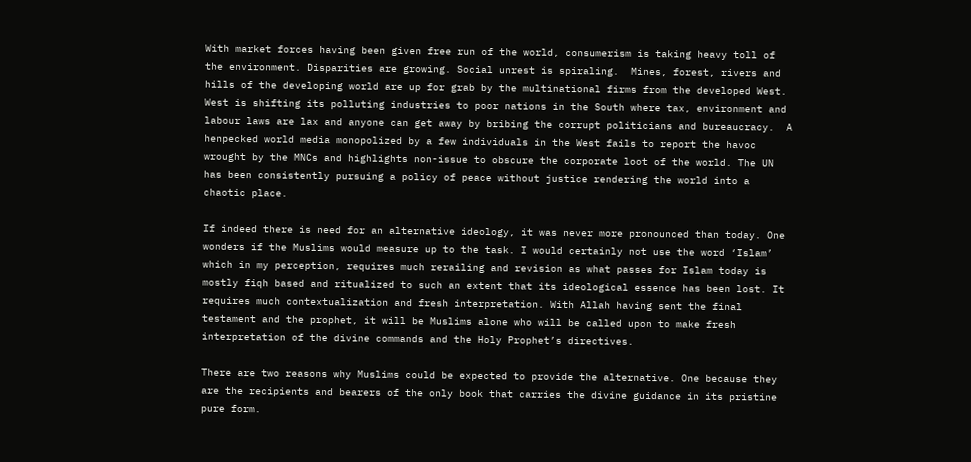With market forces having been given free run of the world, consumerism is taking heavy toll of the environment. Disparities are growing. Social unrest is spiraling.  Mines, forest, rivers and hills of the developing world are up for grab by the multinational firms from the developed West. West is shifting its polluting industries to poor nations in the South where tax, environment and labour laws are lax and anyone can get away by bribing the corrupt politicians and bureaucracy.  A henpecked world media monopolized by a few individuals in the West fails to report the havoc wrought by the MNCs and highlights non-issue to obscure the corporate loot of the world. The UN has been consistently pursuing a policy of peace without justice rendering the world into a chaotic place.

If indeed there is need for an alternative ideology, it was never more pronounced than today. One wonders if the Muslims would measure up to the task. I would certainly not use the word ‘Islam’ which in my perception, requires much rerailing and revision as what passes for Islam today is mostly fiqh based and ritualized to such an extent that its ideological essence has been lost. It requires much contextualization and fresh interpretation. With Allah having sent the final testament and the prophet, it will be Muslims alone who will be called upon to make fresh interpretation of the divine commands and the Holy Prophet’s directives.

There are two reasons why Muslims could be expected to provide the alternative. One because they are the recipients and bearers of the only book that carries the divine guidance in its pristine pure form.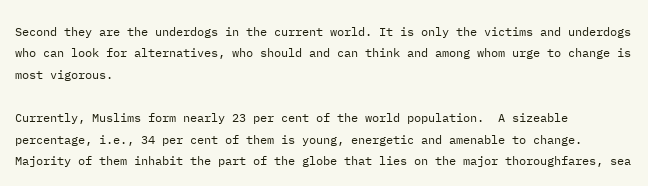Second they are the underdogs in the current world. It is only the victims and underdogs who can look for alternatives, who should and can think and among whom urge to change is most vigorous.

Currently, Muslims form nearly 23 per cent of the world population.  A sizeable percentage, i.e., 34 per cent of them is young, energetic and amenable to change. Majority of them inhabit the part of the globe that lies on the major thoroughfares, sea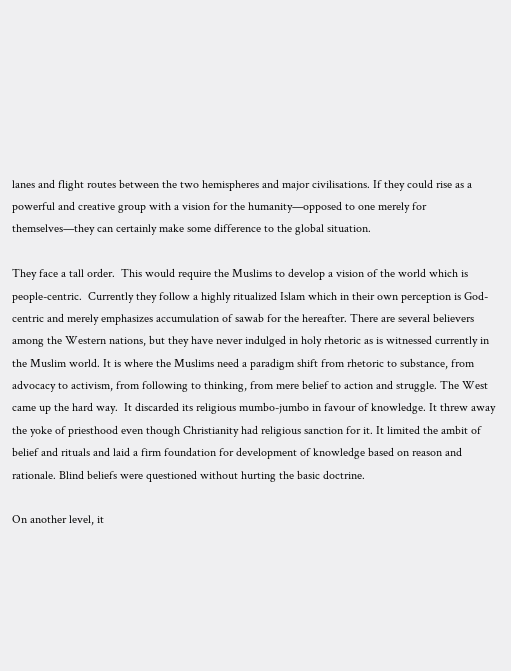lanes and flight routes between the two hemispheres and major civilisations. If they could rise as a powerful and creative group with a vision for the humanity—opposed to one merely for themselves—they can certainly make some difference to the global situation.

They face a tall order.  This would require the Muslims to develop a vision of the world which is people-centric.  Currently they follow a highly ritualized Islam which in their own perception is God-centric and merely emphasizes accumulation of sawab for the hereafter. There are several believers among the Western nations, but they have never indulged in holy rhetoric as is witnessed currently in the Muslim world. It is where the Muslims need a paradigm shift from rhetoric to substance, from advocacy to activism, from following to thinking, from mere belief to action and struggle. The West came up the hard way.  It discarded its religious mumbo-jumbo in favour of knowledge. It threw away the yoke of priesthood even though Christianity had religious sanction for it. It limited the ambit of belief and rituals and laid a firm foundation for development of knowledge based on reason and rationale. Blind beliefs were questioned without hurting the basic doctrine.

On another level, it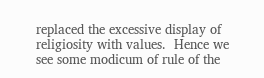replaced the excessive display of religiosity with values.  Hence we see some modicum of rule of the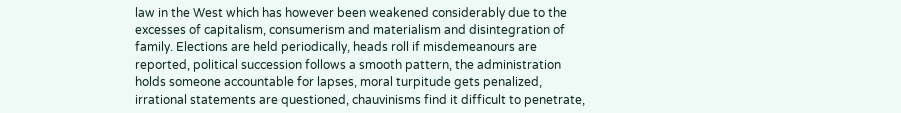law in the West which has however been weakened considerably due to the excesses of capitalism, consumerism and materialism and disintegration of family. Elections are held periodically, heads roll if misdemeanours are reported, political succession follows a smooth pattern, the administration holds someone accountable for lapses, moral turpitude gets penalized, irrational statements are questioned, chauvinisms find it difficult to penetrate,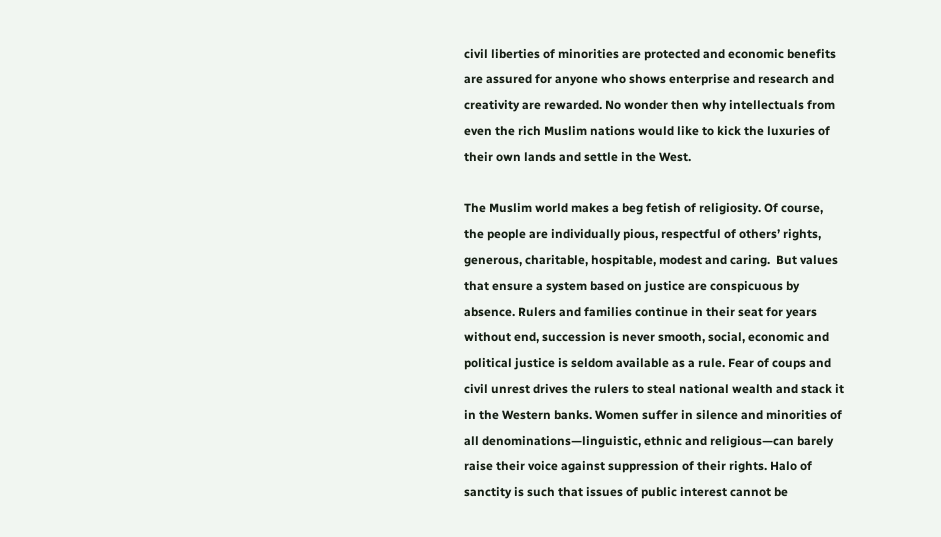civil liberties of minorities are protected and economic benefits are assured for anyone who shows enterprise and research and creativity are rewarded. No wonder then why intellectuals from even the rich Muslim nations would like to kick the luxuries of their own lands and settle in the West.

The Muslim world makes a beg fetish of religiosity. Of course, the people are individually pious, respectful of others’ rights, generous, charitable, hospitable, modest and caring.  But values that ensure a system based on justice are conspicuous by absence. Rulers and families continue in their seat for years without end, succession is never smooth, social, economic and political justice is seldom available as a rule. Fear of coups and civil unrest drives the rulers to steal national wealth and stack it in the Western banks. Women suffer in silence and minorities of all denominations—linguistic, ethnic and religious—can barely raise their voice against suppression of their rights. Halo of sanctity is such that issues of public interest cannot be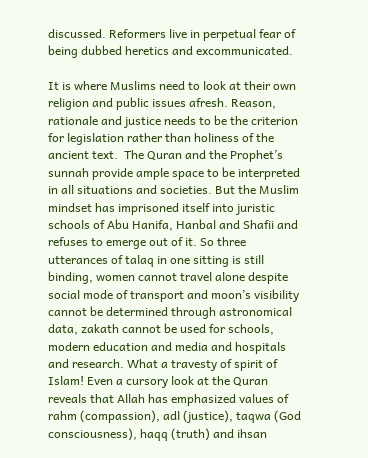discussed. Reformers live in perpetual fear of being dubbed heretics and excommunicated.

It is where Muslims need to look at their own religion and public issues afresh. Reason, rationale and justice needs to be the criterion for legislation rather than holiness of the ancient text.  The Quran and the Prophet’s sunnah provide ample space to be interpreted in all situations and societies. But the Muslim mindset has imprisoned itself into juristic schools of Abu Hanifa, Hanbal and Shafii and refuses to emerge out of it. So three utterances of talaq in one sitting is still binding, women cannot travel alone despite social mode of transport and moon’s visibility cannot be determined through astronomical data, zakath cannot be used for schools, modern education and media and hospitals and research. What a travesty of spirit of Islam! Even a cursory look at the Quran reveals that Allah has emphasized values of rahm (compassion), adl (justice), taqwa (God consciousness), haqq (truth) and ihsan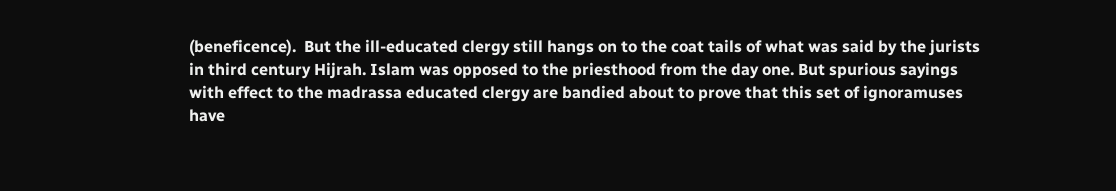(beneficence).  But the ill-educated clergy still hangs on to the coat tails of what was said by the jurists in third century Hijrah. Islam was opposed to the priesthood from the day one. But spurious sayings with effect to the madrassa educated clergy are bandied about to prove that this set of ignoramuses have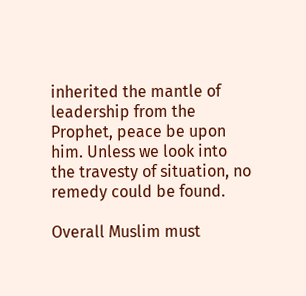inherited the mantle of leadership from the Prophet, peace be upon him. Unless we look into the travesty of situation, no remedy could be found.

Overall Muslim must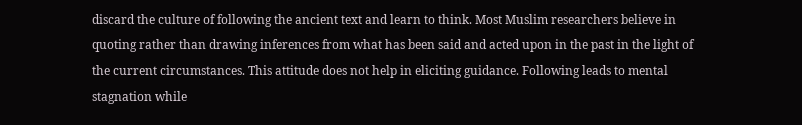discard the culture of following the ancient text and learn to think. Most Muslim researchers believe in quoting rather than drawing inferences from what has been said and acted upon in the past in the light of the current circumstances. This attitude does not help in eliciting guidance. Following leads to mental stagnation while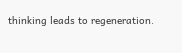thinking leads to regeneration.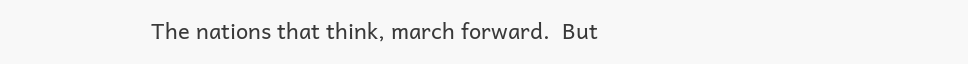The nations that think, march forward.  But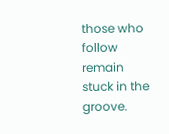those who follow remain stuck in the groove.